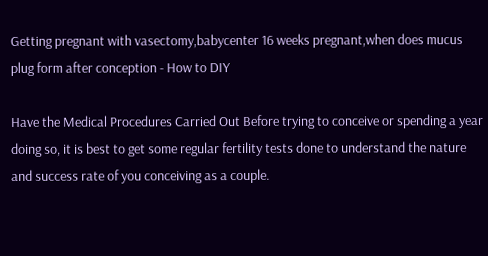Getting pregnant with vasectomy,babycenter 16 weeks pregnant,when does mucus plug form after conception - How to DIY

Have the Medical Procedures Carried Out Before trying to conceive or spending a year doing so, it is best to get some regular fertility tests done to understand the nature and success rate of you conceiving as a couple.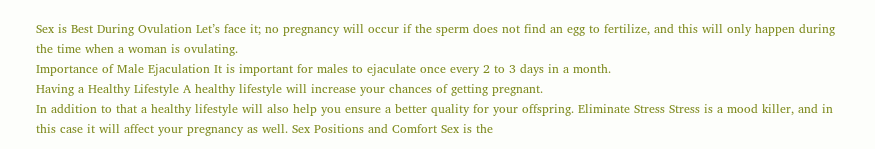Sex is Best During Ovulation Let’s face it; no pregnancy will occur if the sperm does not find an egg to fertilize, and this will only happen during the time when a woman is ovulating.
Importance of Male Ejaculation It is important for males to ejaculate once every 2 to 3 days in a month.
Having a Healthy Lifestyle A healthy lifestyle will increase your chances of getting pregnant.
In addition to that a healthy lifestyle will also help you ensure a better quality for your offspring. Eliminate Stress Stress is a mood killer, and in this case it will affect your pregnancy as well. Sex Positions and Comfort Sex is the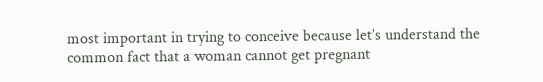most important in trying to conceive because let’s understand the common fact that a woman cannot get pregnant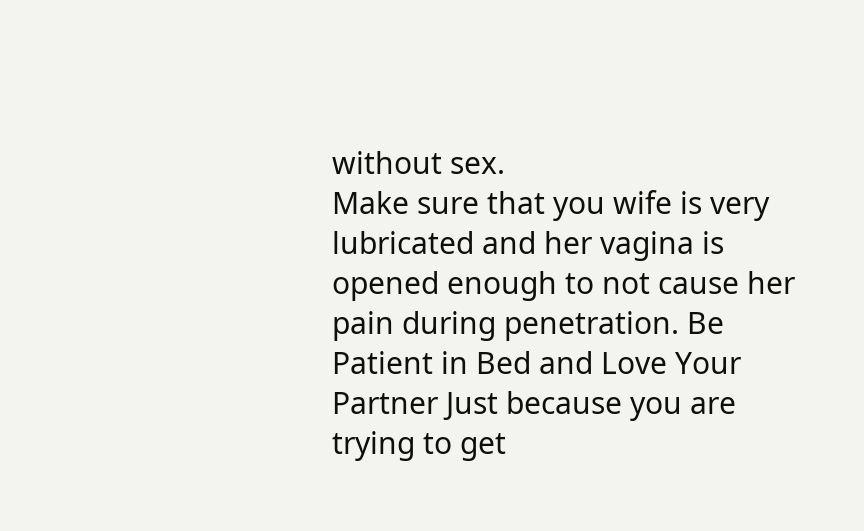without sex.
Make sure that you wife is very lubricated and her vagina is opened enough to not cause her pain during penetration. Be Patient in Bed and Love Your Partner Just because you are trying to get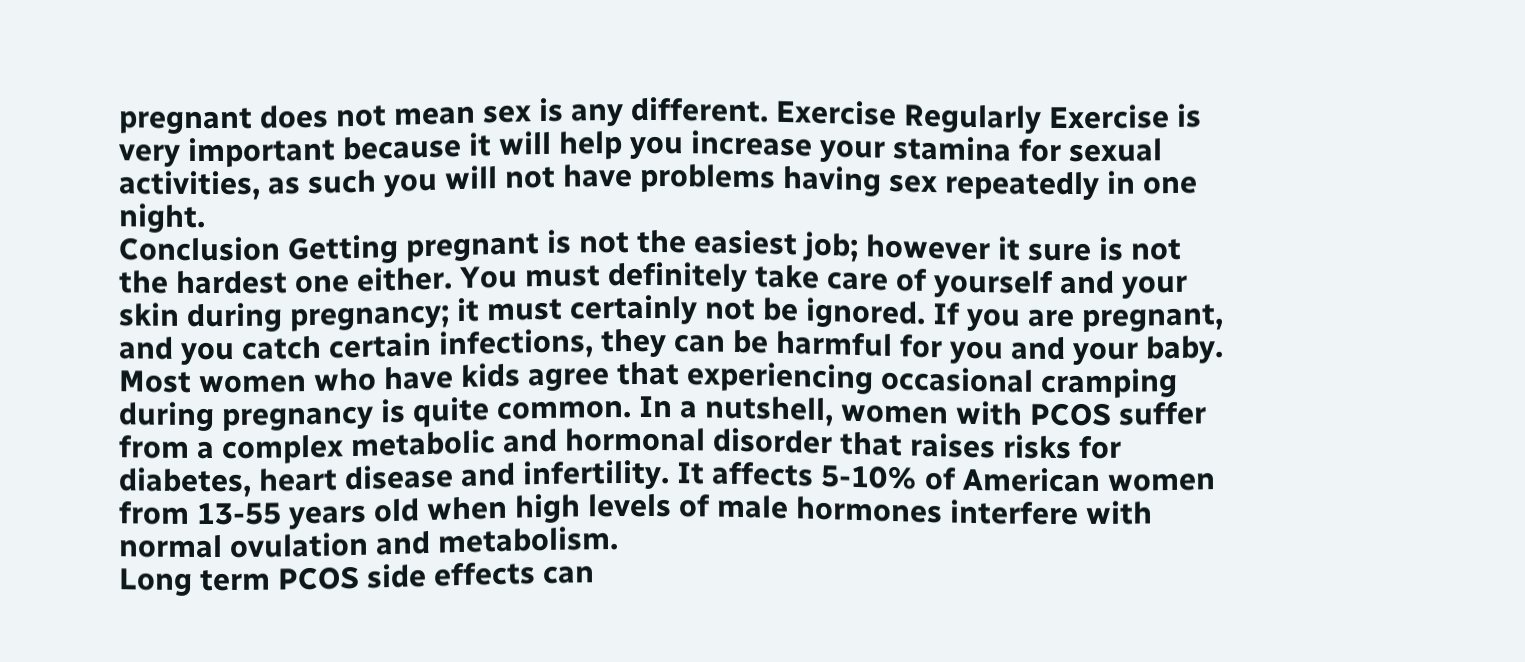pregnant does not mean sex is any different. Exercise Regularly Exercise is very important because it will help you increase your stamina for sexual activities, as such you will not have problems having sex repeatedly in one night.
Conclusion Getting pregnant is not the easiest job; however it sure is not the hardest one either. You must definitely take care of yourself and your skin during pregnancy; it must certainly not be ignored. If you are pregnant, and you catch certain infections, they can be harmful for you and your baby.
Most women who have kids agree that experiencing occasional cramping during pregnancy is quite common. In a nutshell, women with PCOS suffer from a complex metabolic and hormonal disorder that raises risks for diabetes, heart disease and infertility. It affects 5-10% of American women from 13-55 years old when high levels of male hormones interfere with normal ovulation and metabolism.
Long term PCOS side effects can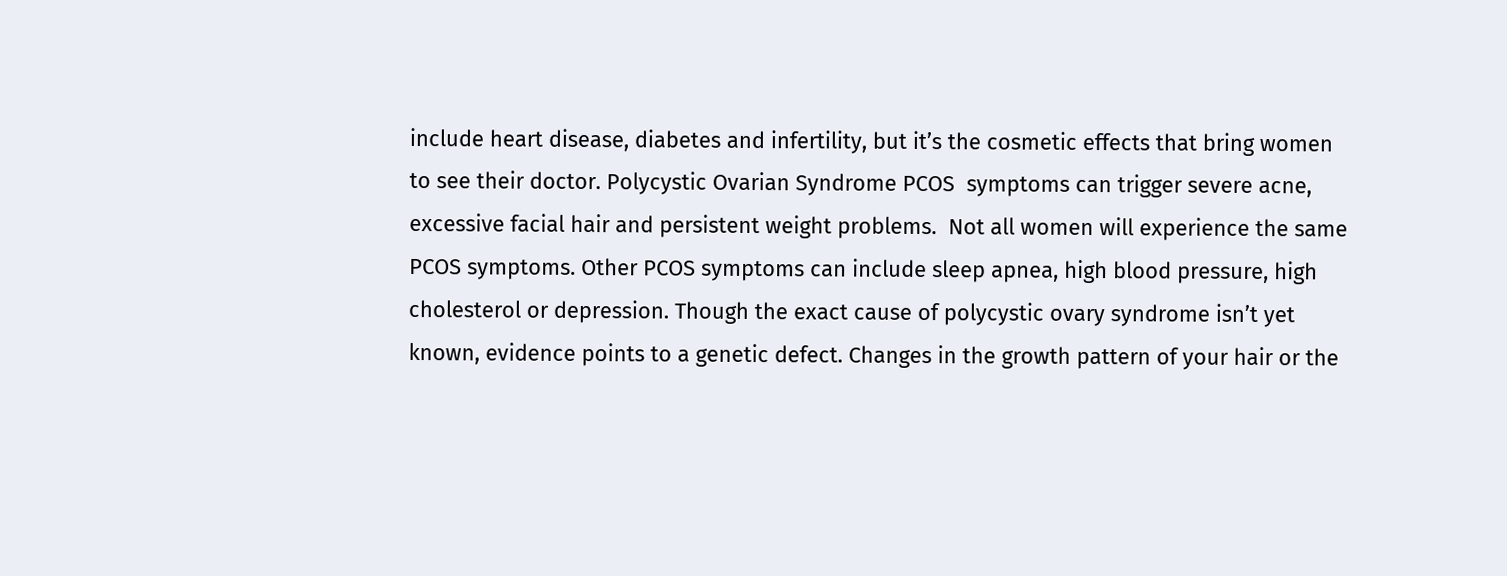include heart disease, diabetes and infertility, but it’s the cosmetic effects that bring women to see their doctor. Polycystic Ovarian Syndrome PCOS  symptoms can trigger severe acne, excessive facial hair and persistent weight problems.  Not all women will experience the same PCOS symptoms. Other PCOS symptoms can include sleep apnea, high blood pressure, high cholesterol or depression. Though the exact cause of polycystic ovary syndrome isn’t yet known, evidence points to a genetic defect. Changes in the growth pattern of your hair or the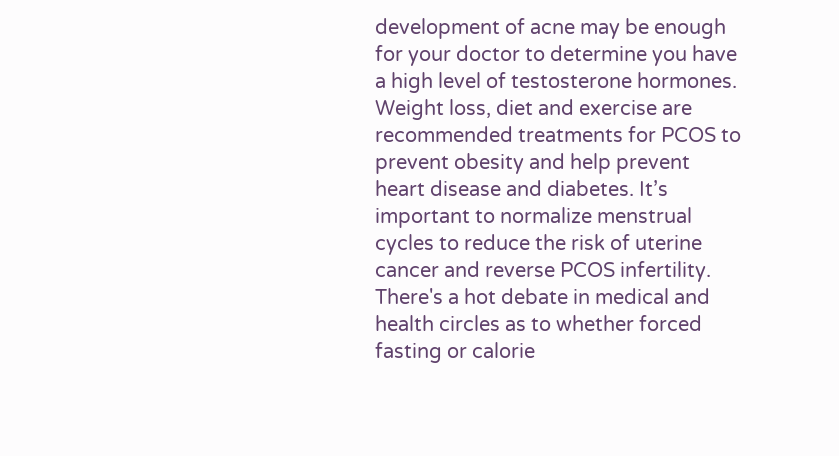development of acne may be enough for your doctor to determine you have a high level of testosterone hormones. Weight loss, diet and exercise are recommended treatments for PCOS to prevent obesity and help prevent heart disease and diabetes. It’s important to normalize menstrual cycles to reduce the risk of uterine cancer and reverse PCOS infertility. There's a hot debate in medical and health circles as to whether forced fasting or calorie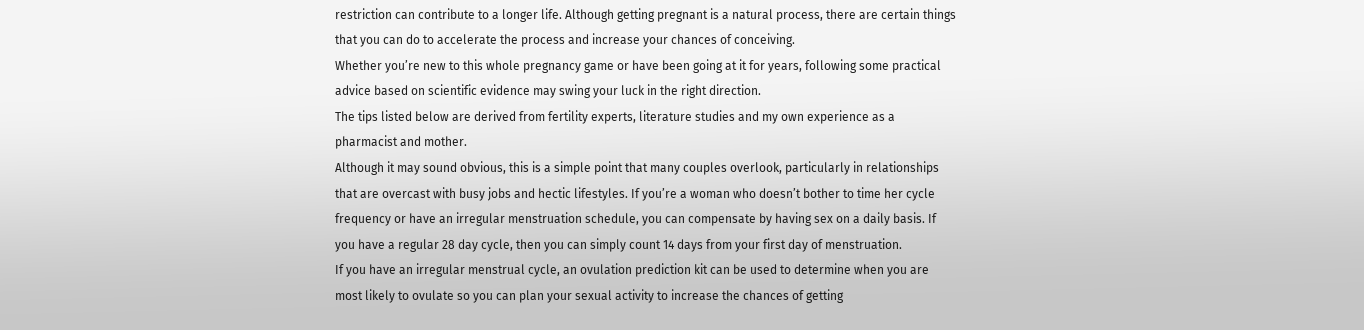restriction can contribute to a longer life. Although getting pregnant is a natural process, there are certain things that you can do to accelerate the process and increase your chances of conceiving.
Whether you’re new to this whole pregnancy game or have been going at it for years, following some practical advice based on scientific evidence may swing your luck in the right direction.
The tips listed below are derived from fertility experts, literature studies and my own experience as a pharmacist and mother.
Although it may sound obvious, this is a simple point that many couples overlook, particularly in relationships that are overcast with busy jobs and hectic lifestyles. If you’re a woman who doesn’t bother to time her cycle frequency or have an irregular menstruation schedule, you can compensate by having sex on a daily basis. If you have a regular 28 day cycle, then you can simply count 14 days from your first day of menstruation.
If you have an irregular menstrual cycle, an ovulation prediction kit can be used to determine when you are most likely to ovulate so you can plan your sexual activity to increase the chances of getting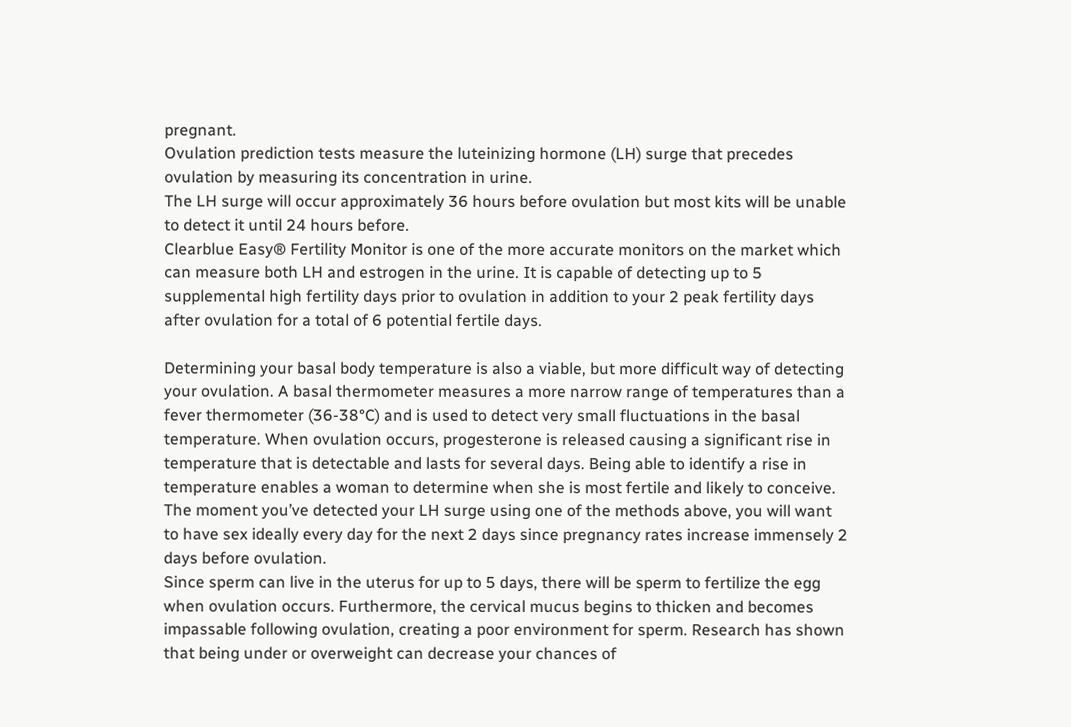pregnant.
Ovulation prediction tests measure the luteinizing hormone (LH) surge that precedes ovulation by measuring its concentration in urine.
The LH surge will occur approximately 36 hours before ovulation but most kits will be unable to detect it until 24 hours before.
Clearblue Easy® Fertility Monitor is one of the more accurate monitors on the market which can measure both LH and estrogen in the urine. It is capable of detecting up to 5 supplemental high fertility days prior to ovulation in addition to your 2 peak fertility days after ovulation for a total of 6 potential fertile days.

Determining your basal body temperature is also a viable, but more difficult way of detecting your ovulation. A basal thermometer measures a more narrow range of temperatures than a fever thermometer (36-38°C) and is used to detect very small fluctuations in the basal temperature. When ovulation occurs, progesterone is released causing a significant rise in temperature that is detectable and lasts for several days. Being able to identify a rise in temperature enables a woman to determine when she is most fertile and likely to conceive.
The moment you’ve detected your LH surge using one of the methods above, you will want to have sex ideally every day for the next 2 days since pregnancy rates increase immensely 2 days before ovulation.
Since sperm can live in the uterus for up to 5 days, there will be sperm to fertilize the egg when ovulation occurs. Furthermore, the cervical mucus begins to thicken and becomes impassable following ovulation, creating a poor environment for sperm. Research has shown that being under or overweight can decrease your chances of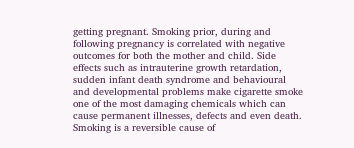getting pregnant. Smoking prior, during and following pregnancy is correlated with negative outcomes for both the mother and child. Side effects such as intrauterine growth retardation, sudden infant death syndrome and behavioural and developmental problems make cigarette smoke one of the most damaging chemicals which can cause permanent illnesses, defects and even death. Smoking is a reversible cause of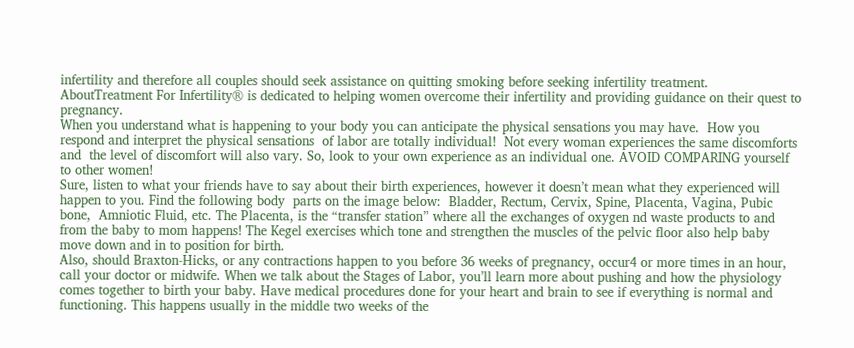infertility and therefore all couples should seek assistance on quitting smoking before seeking infertility treatment. AboutTreatment For Infertility® is dedicated to helping women overcome their infertility and providing guidance on their quest to pregnancy.
When you understand what is happening to your body you can anticipate the physical sensations you may have.  How you respond and interpret the physical sensations  of labor are totally individual!  Not every woman experiences the same discomforts and  the level of discomfort will also vary. So, look to your own experience as an individual one. AVOID COMPARING yourself to other women!
Sure, listen to what your friends have to say about their birth experiences, however it doesn’t mean what they experienced will happen to you. Find the following body  parts on the image below:  Bladder, Rectum, Cervix, Spine, Placenta, Vagina, Pubic bone,  Amniotic Fluid, etc. The Placenta, is the “transfer station” where all the exchanges of oxygen nd waste products to and from the baby to mom happens! The Kegel exercises which tone and strengthen the muscles of the pelvic floor also help baby move down and in to position for birth.
Also, should Braxton-Hicks, or any contractions happen to you before 36 weeks of pregnancy, occur4 or more times in an hour, call your doctor or midwife. When we talk about the Stages of Labor, you’ll learn more about pushing and how the physiology comes together to birth your baby. Have medical procedures done for your heart and brain to see if everything is normal and functioning. This happens usually in the middle two weeks of the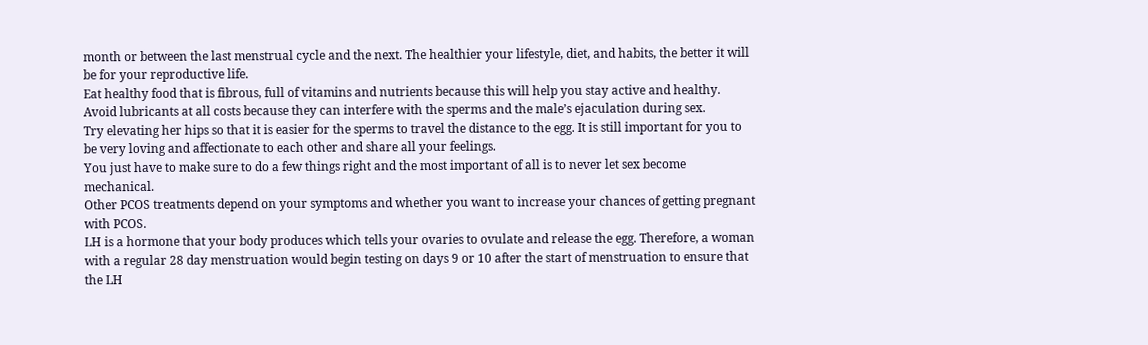month or between the last menstrual cycle and the next. The healthier your lifestyle, diet, and habits, the better it will be for your reproductive life.
Eat healthy food that is fibrous, full of vitamins and nutrients because this will help you stay active and healthy. Avoid lubricants at all costs because they can interfere with the sperms and the male’s ejaculation during sex.
Try elevating her hips so that it is easier for the sperms to travel the distance to the egg. It is still important for you to be very loving and affectionate to each other and share all your feelings.
You just have to make sure to do a few things right and the most important of all is to never let sex become mechanical.
Other PCOS treatments depend on your symptoms and whether you want to increase your chances of getting pregnant with PCOS.
LH is a hormone that your body produces which tells your ovaries to ovulate and release the egg. Therefore, a woman with a regular 28 day menstruation would begin testing on days 9 or 10 after the start of menstruation to ensure that the LH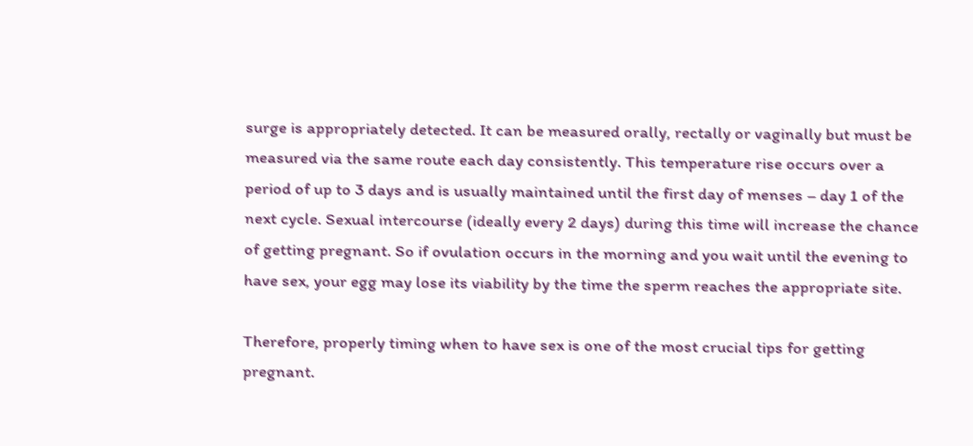surge is appropriately detected. It can be measured orally, rectally or vaginally but must be measured via the same route each day consistently. This temperature rise occurs over a period of up to 3 days and is usually maintained until the first day of menses – day 1 of the next cycle. Sexual intercourse (ideally every 2 days) during this time will increase the chance of getting pregnant. So if ovulation occurs in the morning and you wait until the evening to have sex, your egg may lose its viability by the time the sperm reaches the appropriate site.

Therefore, properly timing when to have sex is one of the most crucial tips for getting pregnant.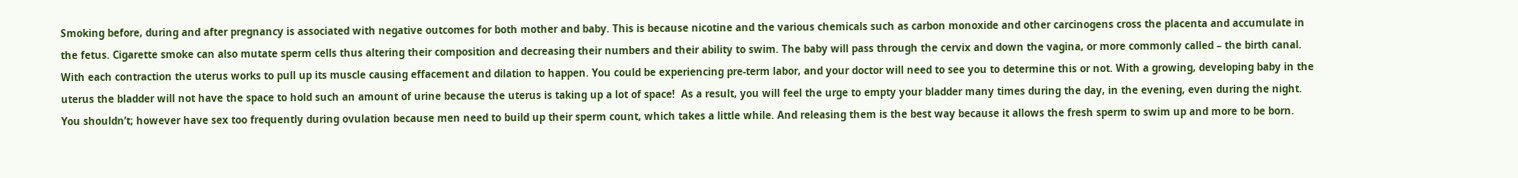Smoking before, during and after pregnancy is associated with negative outcomes for both mother and baby. This is because nicotine and the various chemicals such as carbon monoxide and other carcinogens cross the placenta and accumulate in the fetus. Cigarette smoke can also mutate sperm cells thus altering their composition and decreasing their numbers and their ability to swim. The baby will pass through the cervix and down the vagina, or more commonly called – the birth canal. With each contraction the uterus works to pull up its muscle causing effacement and dilation to happen. You could be experiencing pre-term labor, and your doctor will need to see you to determine this or not. With a growing, developing baby in the uterus the bladder will not have the space to hold such an amount of urine because the uterus is taking up a lot of space!  As a result, you will feel the urge to empty your bladder many times during the day, in the evening, even during the night. You shouldn’t; however have sex too frequently during ovulation because men need to build up their sperm count, which takes a little while. And releasing them is the best way because it allows the fresh sperm to swim up and more to be born.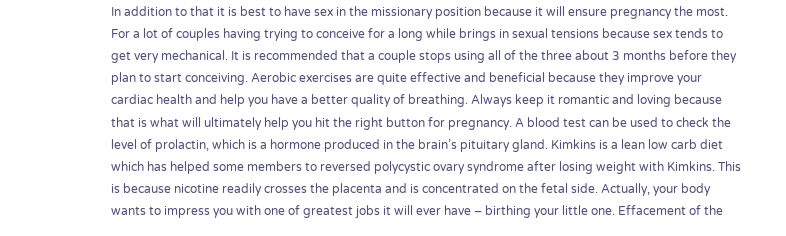In addition to that it is best to have sex in the missionary position because it will ensure pregnancy the most.
For a lot of couples having trying to conceive for a long while brings in sexual tensions because sex tends to get very mechanical. It is recommended that a couple stops using all of the three about 3 months before they plan to start conceiving. Aerobic exercises are quite effective and beneficial because they improve your cardiac health and help you have a better quality of breathing. Always keep it romantic and loving because that is what will ultimately help you hit the right button for pregnancy. A blood test can be used to check the level of prolactin, which is a hormone produced in the brain’s pituitary gland. Kimkins is a lean low carb diet which has helped some members to reversed polycystic ovary syndrome after losing weight with Kimkins. This is because nicotine readily crosses the placenta and is concentrated on the fetal side. Actually, your body wants to impress you with one of greatest jobs it will ever have – birthing your little one. Effacement of the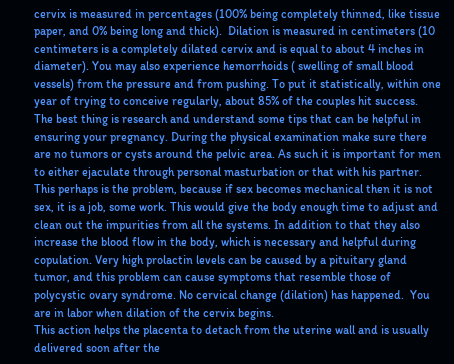cervix is measured in percentages (100% being completely thinned, like tissue paper, and 0% being long and thick).  Dilation is measured in centimeters (10 centimeters is a completely dilated cervix and is equal to about 4 inches in diameter). You may also experience hemorrhoids ( swelling of small blood vessels) from the pressure and from pushing. To put it statistically, within one year of trying to conceive regularly, about 85% of the couples hit success.
The best thing is research and understand some tips that can be helpful in ensuring your pregnancy. During the physical examination make sure there are no tumors or cysts around the pelvic area. As such it is important for men to either ejaculate through personal masturbation or that with his partner. This perhaps is the problem, because if sex becomes mechanical then it is not sex, it is a job, some work. This would give the body enough time to adjust and clean out the impurities from all the systems. In addition to that they also increase the blood flow in the body, which is necessary and helpful during copulation. Very high prolactin levels can be caused by a pituitary gland tumor, and this problem can cause symptoms that resemble those of polycystic ovary syndrome. No cervical change (dilation) has happened.  You are in labor when dilation of the cervix begins.
This action helps the placenta to detach from the uterine wall and is usually delivered soon after the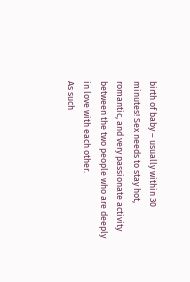birth of baby – usually within 30 minutes! Sex needs to stay hot, romantic, and very passionate activity between the two people who are deeply in love with each other.
As such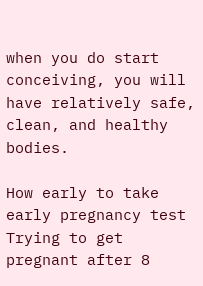when you do start conceiving, you will have relatively safe, clean, and healthy bodies.

How early to take early pregnancy test
Trying to get pregnant after 8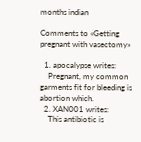months indian

Comments to «Getting pregnant with vasectomy»

  1. apocalypse writes:
    Pregnant, my common garments fit for bleeding is abortion which.
  2. XAN001 writes:
    This antibiotic is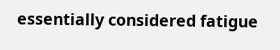essentially considered fatigue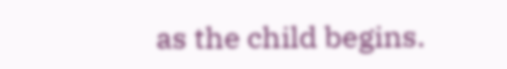as the child begins.